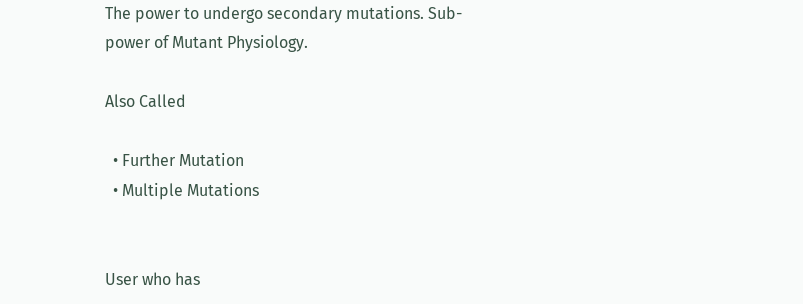The power to undergo secondary mutations. Sub-power of Mutant Physiology.

Also Called

  • Further Mutation
  • Multiple Mutations


User who has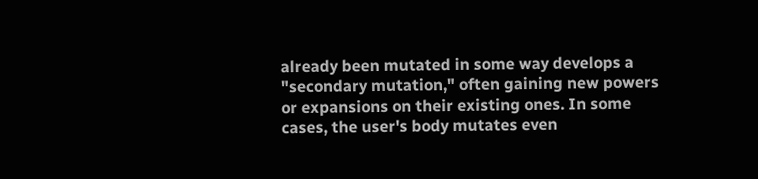already been mutated in some way develops a "secondary mutation," often gaining new powers or expansions on their existing ones. In some cases, the user's body mutates even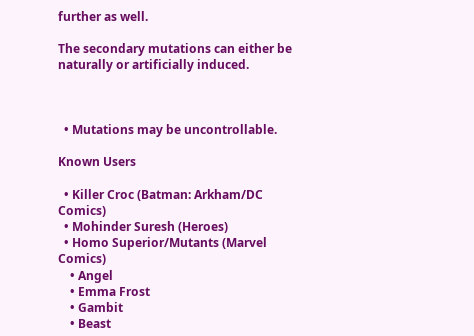further as well.

The secondary mutations can either be naturally or artificially induced.



  • Mutations may be uncontrollable.

Known Users

  • Killer Croc (Batman: Arkham/DC Comics)
  • Mohinder Suresh (Heroes)
  • Homo Superior/Mutants (Marvel Comics)
    • Angel
    • Emma Frost
    • Gambit
    • Beast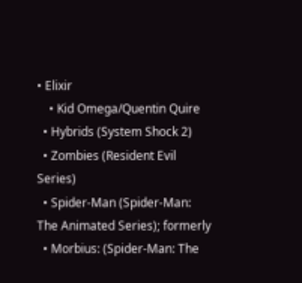• Elixir
    • Kid Omega/Quentin Quire
  • Hybrids (System Shock 2)
  • Zombies (Resident Evil Series)
  • Spider-Man (Spider-Man: The Animated Series); formerly
  • Morbius: (Spider-Man: The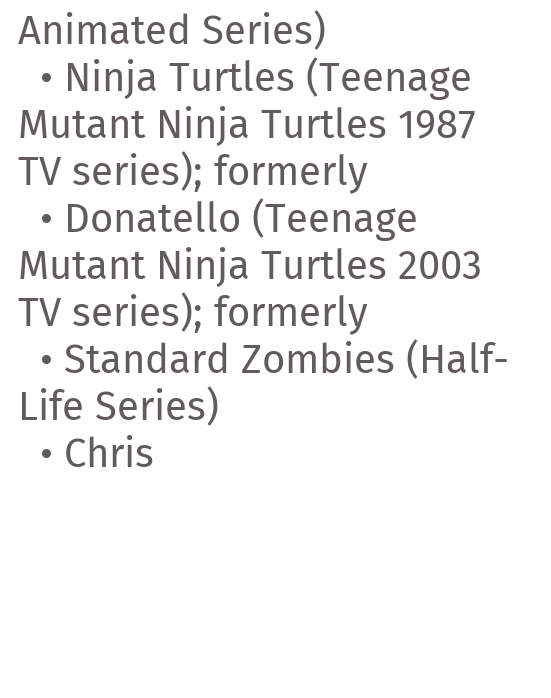Animated Series)
  • Ninja Turtles (Teenage Mutant Ninja Turtles 1987 TV series); formerly
  • Donatello (Teenage Mutant Ninja Turtles 2003 TV series); formerly
  • Standard Zombies (Half-Life Series)
  • Chris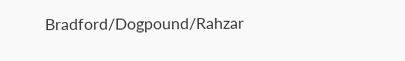Bradford/Dogpound/Rahzar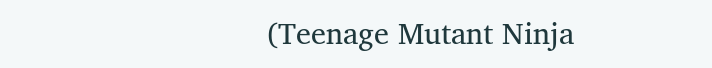(Teenage Mutant Ninja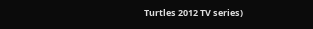Turtles 2012 TV series)